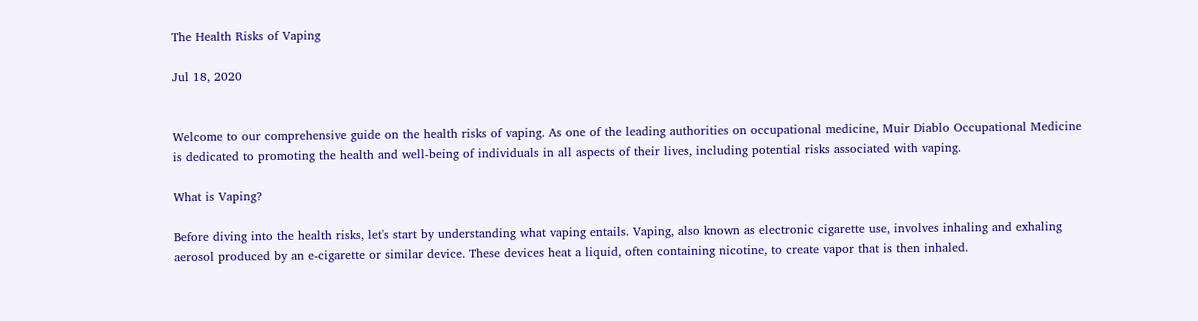The Health Risks of Vaping

Jul 18, 2020


Welcome to our comprehensive guide on the health risks of vaping. As one of the leading authorities on occupational medicine, Muir Diablo Occupational Medicine is dedicated to promoting the health and well-being of individuals in all aspects of their lives, including potential risks associated with vaping.

What is Vaping?

Before diving into the health risks, let's start by understanding what vaping entails. Vaping, also known as electronic cigarette use, involves inhaling and exhaling aerosol produced by an e-cigarette or similar device. These devices heat a liquid, often containing nicotine, to create vapor that is then inhaled.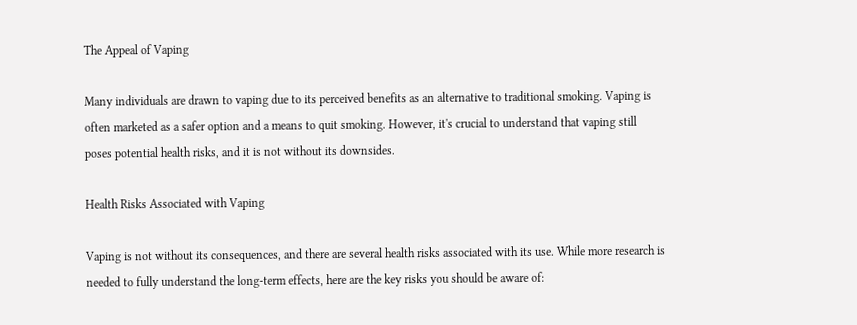The Appeal of Vaping

Many individuals are drawn to vaping due to its perceived benefits as an alternative to traditional smoking. Vaping is often marketed as a safer option and a means to quit smoking. However, it's crucial to understand that vaping still poses potential health risks, and it is not without its downsides.

Health Risks Associated with Vaping

Vaping is not without its consequences, and there are several health risks associated with its use. While more research is needed to fully understand the long-term effects, here are the key risks you should be aware of: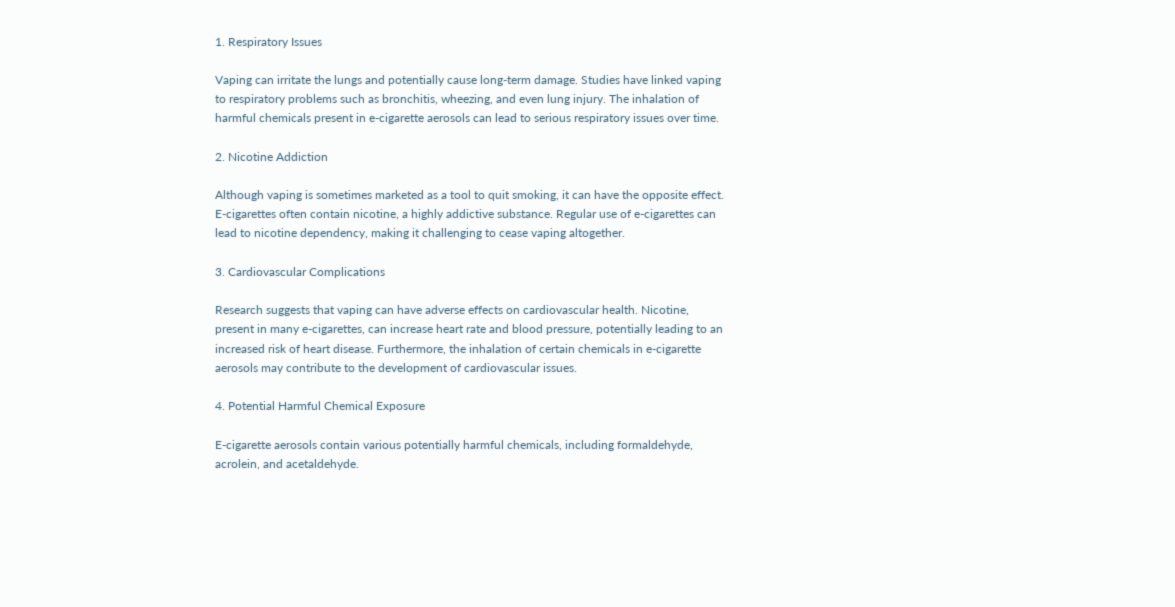1. Respiratory Issues

Vaping can irritate the lungs and potentially cause long-term damage. Studies have linked vaping to respiratory problems such as bronchitis, wheezing, and even lung injury. The inhalation of harmful chemicals present in e-cigarette aerosols can lead to serious respiratory issues over time.

2. Nicotine Addiction

Although vaping is sometimes marketed as a tool to quit smoking, it can have the opposite effect. E-cigarettes often contain nicotine, a highly addictive substance. Regular use of e-cigarettes can lead to nicotine dependency, making it challenging to cease vaping altogether.

3. Cardiovascular Complications

Research suggests that vaping can have adverse effects on cardiovascular health. Nicotine, present in many e-cigarettes, can increase heart rate and blood pressure, potentially leading to an increased risk of heart disease. Furthermore, the inhalation of certain chemicals in e-cigarette aerosols may contribute to the development of cardiovascular issues.

4. Potential Harmful Chemical Exposure

E-cigarette aerosols contain various potentially harmful chemicals, including formaldehyde, acrolein, and acetaldehyde.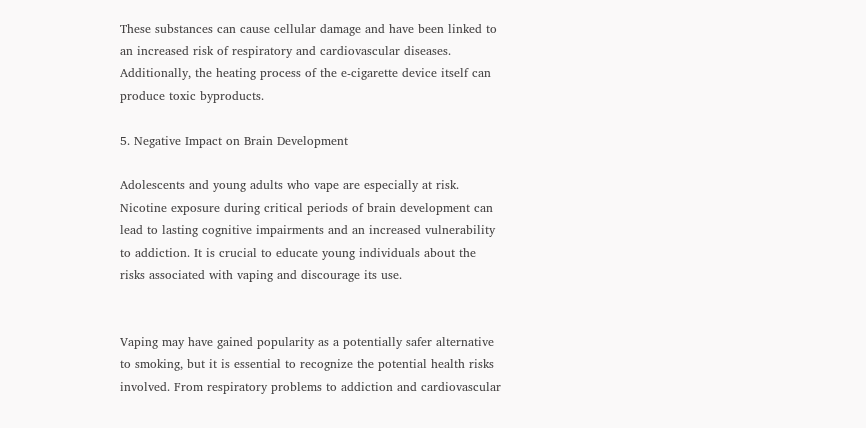These substances can cause cellular damage and have been linked to an increased risk of respiratory and cardiovascular diseases. Additionally, the heating process of the e-cigarette device itself can produce toxic byproducts.

5. Negative Impact on Brain Development

Adolescents and young adults who vape are especially at risk. Nicotine exposure during critical periods of brain development can lead to lasting cognitive impairments and an increased vulnerability to addiction. It is crucial to educate young individuals about the risks associated with vaping and discourage its use.


Vaping may have gained popularity as a potentially safer alternative to smoking, but it is essential to recognize the potential health risks involved. From respiratory problems to addiction and cardiovascular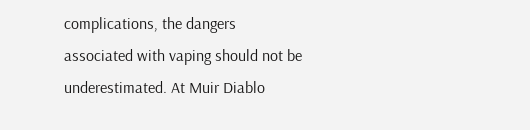complications, the dangers associated with vaping should not be underestimated. At Muir Diablo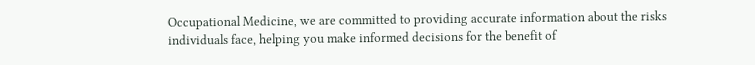Occupational Medicine, we are committed to providing accurate information about the risks individuals face, helping you make informed decisions for the benefit of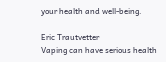your health and well-being.

Eric Trautvetter
Vaping can have serious health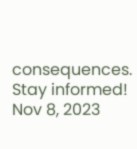consequences. Stay informed!
Nov 8, 2023